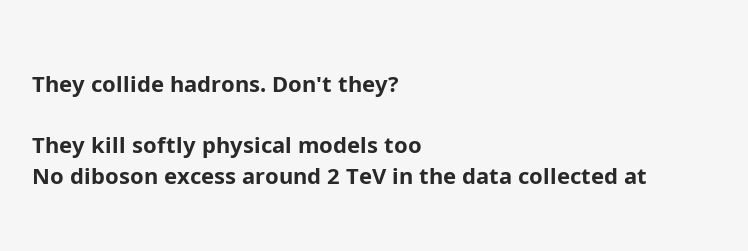They collide hadrons. Don't they?

They kill softly physical models too
No diboson excess around 2 TeV in the data collected at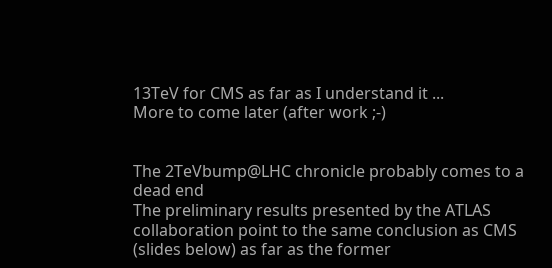13TeV for CMS as far as I understand it ...
More to come later (after work ;-)


The 2TeVbump@LHC chronicle probably comes to a dead end
The preliminary results presented by the ATLAS collaboration point to the same conclusion as CMS (slides below) as far as the former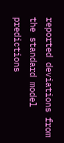reported deviations from the standard model predictions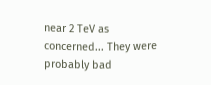near 2 TeV as concerned... They were probably bad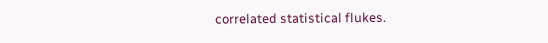correlated statistical flukes.